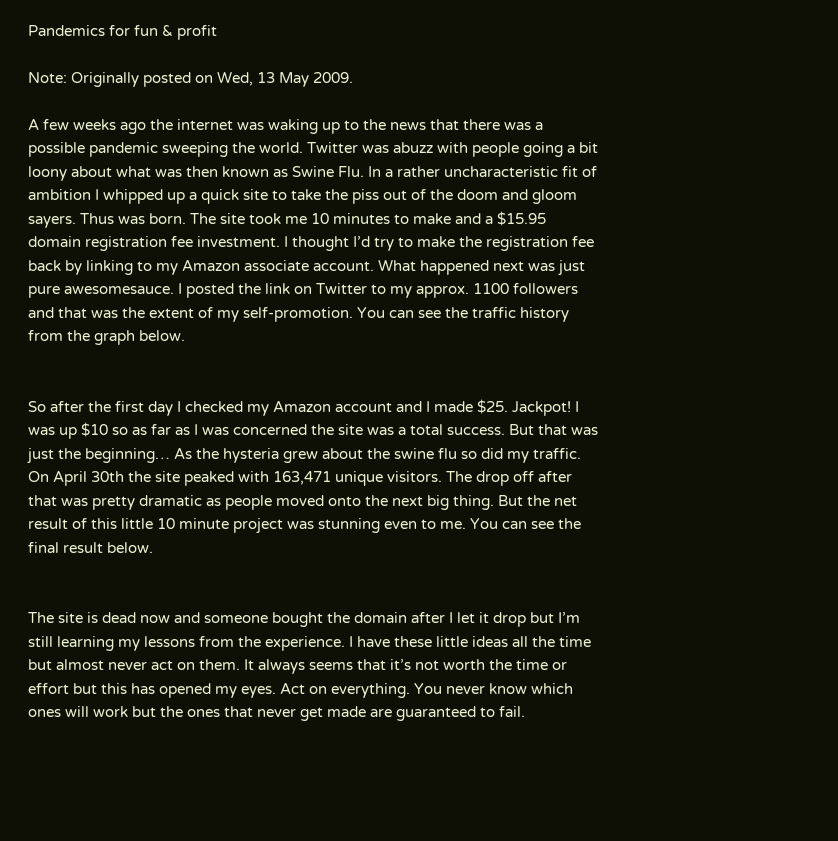Pandemics for fun & profit

Note: Originally posted on Wed, 13 May 2009.

A few weeks ago the internet was waking up to the news that there was a possible pandemic sweeping the world. Twitter was abuzz with people going a bit loony about what was then known as Swine Flu. In a rather uncharacteristic fit of ambition I whipped up a quick site to take the piss out of the doom and gloom sayers. Thus was born. The site took me 10 minutes to make and a $15.95 domain registration fee investment. I thought I’d try to make the registration fee back by linking to my Amazon associate account. What happened next was just pure awesomesauce. I posted the link on Twitter to my approx. 1100 followers and that was the extent of my self-promotion. You can see the traffic history from the graph below.


So after the first day I checked my Amazon account and I made $25. Jackpot! I was up $10 so as far as I was concerned the site was a total success. But that was just the beginning… As the hysteria grew about the swine flu so did my traffic. On April 30th the site peaked with 163,471 unique visitors. The drop off after that was pretty dramatic as people moved onto the next big thing. But the net result of this little 10 minute project was stunning even to me. You can see the final result below.


The site is dead now and someone bought the domain after I let it drop but I’m still learning my lessons from the experience. I have these little ideas all the time but almost never act on them. It always seems that it’s not worth the time or effort but this has opened my eyes. Act on everything. You never know which ones will work but the ones that never get made are guaranteed to fail.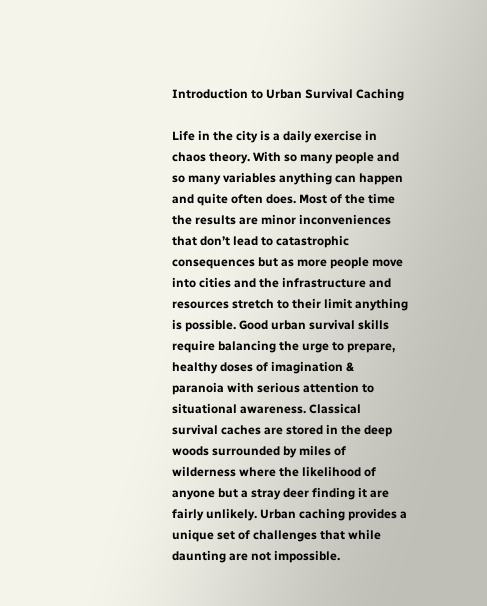Introduction to Urban Survival Caching

Life in the city is a daily exercise in chaos theory. With so many people and so many variables anything can happen and quite often does. Most of the time the results are minor inconveniences that don’t lead to catastrophic consequences but as more people move into cities and the infrastructure and resources stretch to their limit anything is possible. Good urban survival skills require balancing the urge to prepare, healthy doses of imagination & paranoia with serious attention to situational awareness. Classical survival caches are stored in the deep woods surrounded by miles of wilderness where the likelihood of anyone but a stray deer finding it are fairly unlikely. Urban caching provides a unique set of challenges that while daunting are not impossible.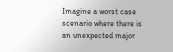Imagine a worst case scenario where there is an unexpected major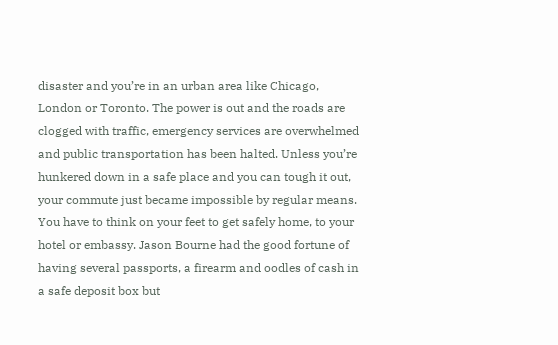disaster and you’re in an urban area like Chicago, London or Toronto. The power is out and the roads are clogged with traffic, emergency services are overwhelmed and public transportation has been halted. Unless you’re hunkered down in a safe place and you can tough it out, your commute just became impossible by regular means. You have to think on your feet to get safely home, to your hotel or embassy. Jason Bourne had the good fortune of having several passports, a firearm and oodles of cash in a safe deposit box but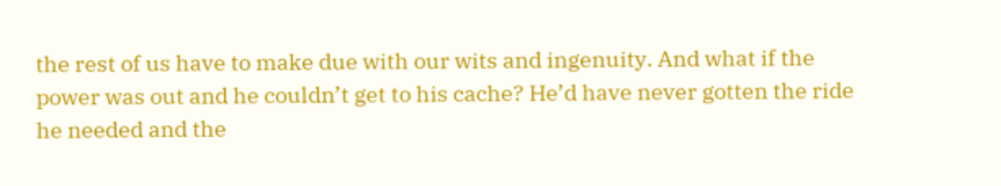the rest of us have to make due with our wits and ingenuity. And what if the power was out and he couldn’t get to his cache? He’d have never gotten the ride he needed and the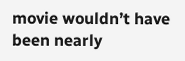movie wouldn’t have been nearly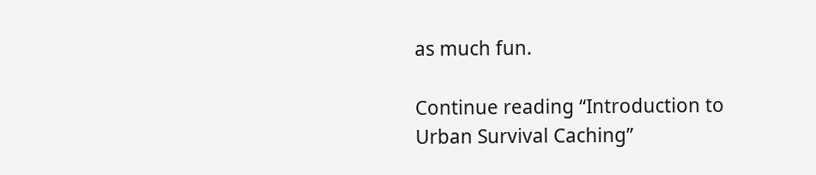as much fun.

Continue reading “Introduction to Urban Survival Caching”